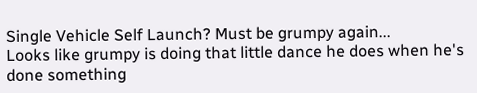Single Vehicle Self Launch? Must be grumpy again...
Looks like grumpy is doing that little dance he does when he's done something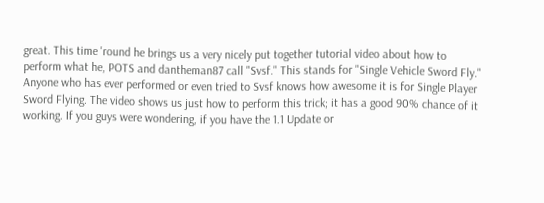great. This time 'round he brings us a very nicely put together tutorial video about how to perform what he, POTS and dantheman87 call "Svsf." This stands for "Single Vehicle Sword Fly." Anyone who has ever performed or even tried to Svsf knows how awesome it is for Single Player Sword Flying. The video shows us just how to perform this trick; it has a good 90% chance of it working. If you guys were wondering, if you have the 1.1 Update or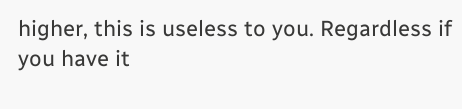higher, this is useless to you. Regardless if you have it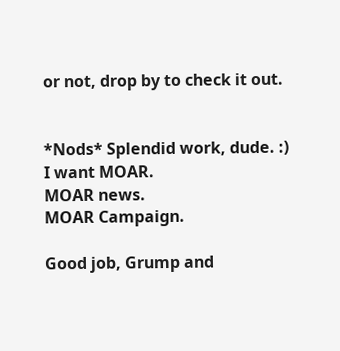or not, drop by to check it out.


*Nods* Splendid work, dude. :)
I want MOAR.
MOAR news.
MOAR Campaign.

Good job, Grump and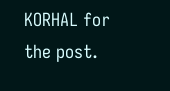KORHAL for the post.